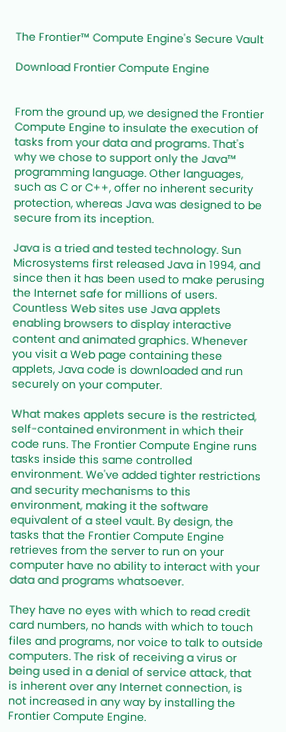The Frontier™ Compute Engine's Secure Vault

Download Frontier Compute Engine


From the ground up, we designed the Frontier Compute Engine to insulate the execution of tasks from your data and programs. That's why we chose to support only the Java™ programming language. Other languages, such as C or C++, offer no inherent security protection, whereas Java was designed to be secure from its inception.

Java is a tried and tested technology. Sun Microsystems first released Java in 1994, and since then it has been used to make perusing the Internet safe for millions of users. Countless Web sites use Java applets enabling browsers to display interactive content and animated graphics. Whenever you visit a Web page containing these applets, Java code is downloaded and run securely on your computer.

What makes applets secure is the restricted, self-contained environment in which their code runs. The Frontier Compute Engine runs tasks inside this same controlled environment. We've added tighter restrictions and security mechanisms to this environment, making it the software equivalent of a steel vault. By design, the tasks that the Frontier Compute Engine retrieves from the server to run on your computer have no ability to interact with your data and programs whatsoever.

They have no eyes with which to read credit card numbers, no hands with which to touch files and programs, nor voice to talk to outside computers. The risk of receiving a virus or being used in a denial of service attack, that is inherent over any Internet connection, is not increased in any way by installing the Frontier Compute Engine.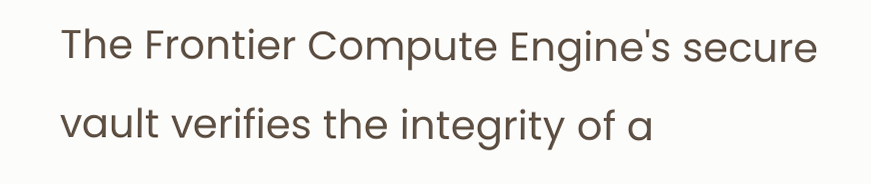The Frontier Compute Engine's secure vault verifies the integrity of a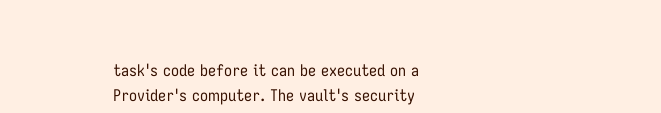task's code before it can be executed on a Provider's computer. The vault's security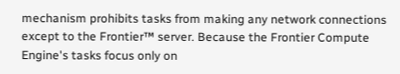mechanism prohibits tasks from making any network connections except to the Frontier™ server. Because the Frontier Compute Engine's tasks focus only on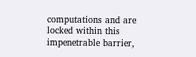computations and are locked within this impenetrable barrier,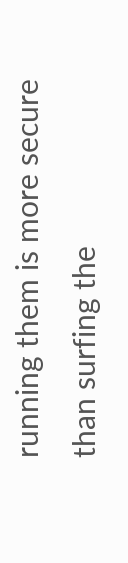running them is more secure than surfing the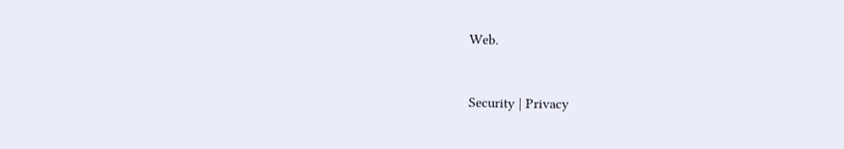Web.


Security | Privacy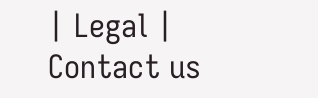| Legal | Contact us